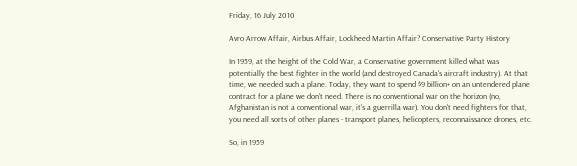Friday, 16 July 2010

Avro Arrow Affair, Airbus Affair, Lockheed Martin Affair? Conservative Party History

In 1959, at the height of the Cold War, a Conservative government killed what was potentially the best fighter in the world (and destroyed Canada's aircraft industry). At that time, we needed such a plane. Today, they want to spend $9 billion+ on an untendered plane contract for a plane we don't need. There is no conventional war on the horizon (no, Afghanistan is not a conventional war, it's a guerrilla war). You don't need fighters for that, you need all sorts of other planes - transport planes, helicopters, reconnaissance drones, etc.

So, in 1959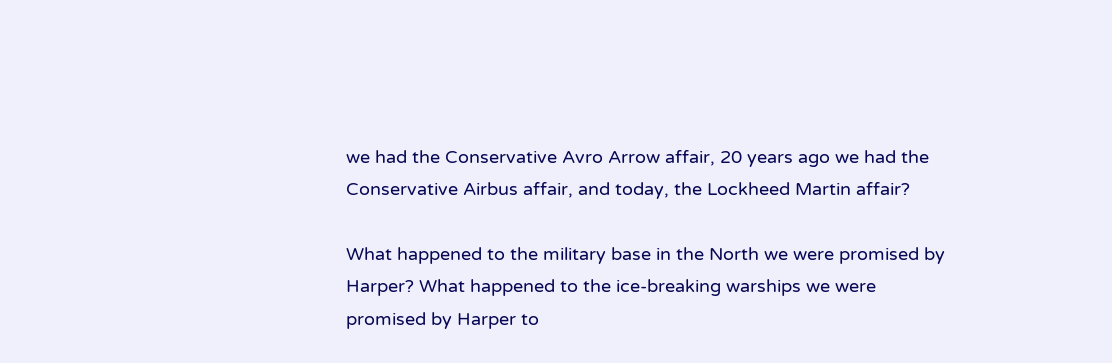we had the Conservative Avro Arrow affair, 20 years ago we had the Conservative Airbus affair, and today, the Lockheed Martin affair?

What happened to the military base in the North we were promised by Harper? What happened to the ice-breaking warships we were promised by Harper to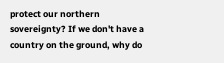protect our northern sovereignty? If we don't have a country on the ground, why do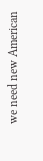we need new American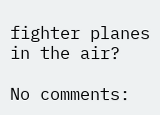fighter planes in the air?

No comments: